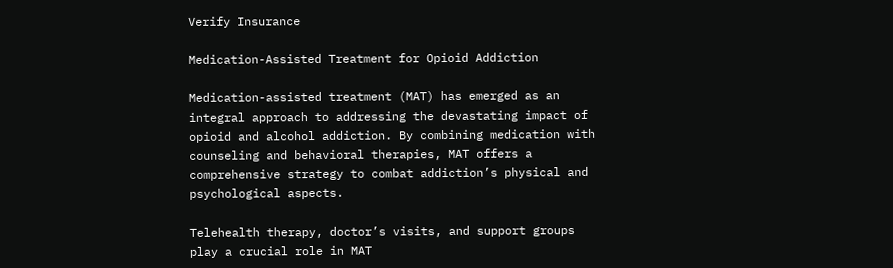Verify Insurance

Medication-Assisted Treatment for Opioid Addiction

Medication-assisted treatment (MAT) has emerged as an integral approach to addressing the devastating impact of opioid and alcohol addiction. By combining medication with counseling and behavioral therapies, MAT offers a comprehensive strategy to combat addiction’s physical and psychological aspects.

Telehealth therapy, doctor’s visits, and support groups play a crucial role in MAT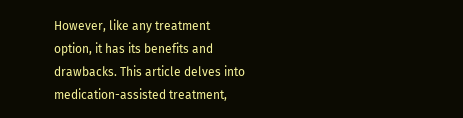However, like any treatment option, it has its benefits and drawbacks. This article delves into medication-assisted treatment,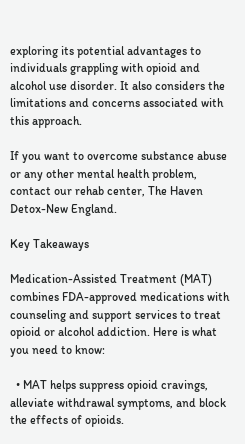exploring its potential advantages to individuals grappling with opioid and alcohol use disorder. It also considers the limitations and concerns associated with this approach.

If you want to overcome substance abuse or any other mental health problem, contact our rehab center, The Haven Detox-New England.

Key Takeaways

Medication-Assisted Treatment (MAT) combines FDA-approved medications with counseling and support services to treat opioid or alcohol addiction. Here is what you need to know:

  • MAT helps suppress opioid cravings, alleviate withdrawal symptoms, and block the effects of opioids.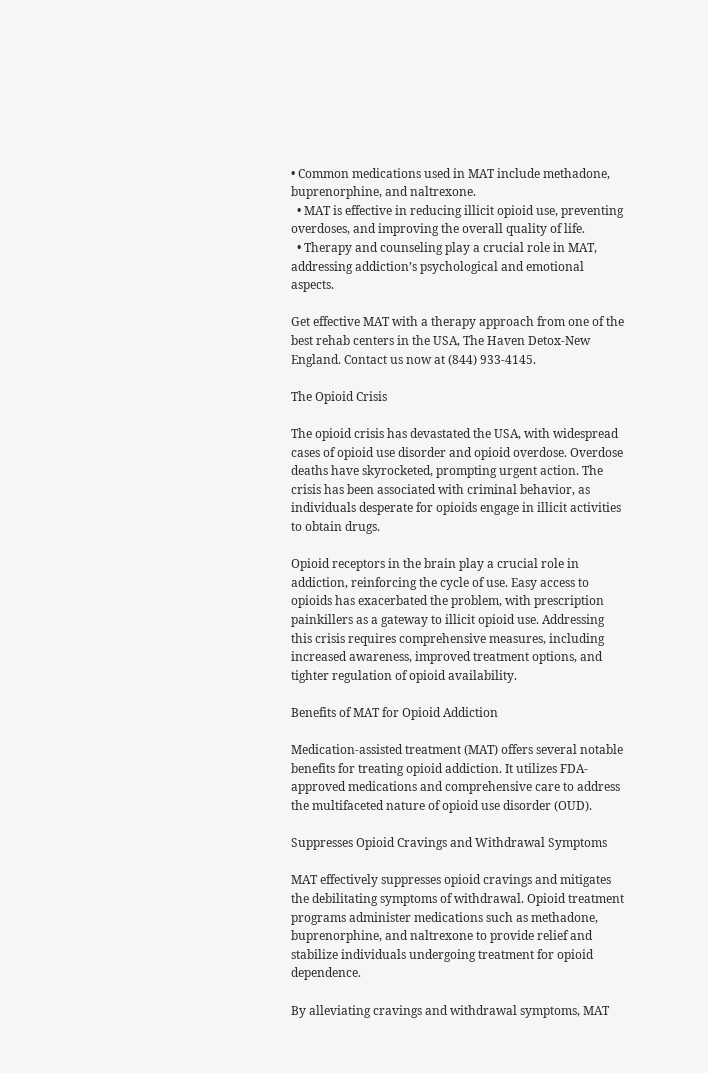• Common medications used in MAT include methadone, buprenorphine, and naltrexone.
  • MAT is effective in reducing illicit opioid use, preventing overdoses, and improving the overall quality of life.
  • Therapy and counseling play a crucial role in MAT, addressing addiction’s psychological and emotional aspects.

Get effective MAT with a therapy approach from one of the best rehab centers in the USA, The Haven Detox-New England. Contact us now at (844) 933-4145.

The Opioid Crisis

The opioid crisis has devastated the USA, with widespread cases of opioid use disorder and opioid overdose. Overdose deaths have skyrocketed, prompting urgent action. The crisis has been associated with criminal behavior, as individuals desperate for opioids engage in illicit activities to obtain drugs.

Opioid receptors in the brain play a crucial role in addiction, reinforcing the cycle of use. Easy access to opioids has exacerbated the problem, with prescription painkillers as a gateway to illicit opioid use. Addressing this crisis requires comprehensive measures, including increased awareness, improved treatment options, and tighter regulation of opioid availability.

Benefits of MAT for Opioid Addiction

Medication-assisted treatment (MAT) offers several notable benefits for treating opioid addiction. It utilizes FDA-approved medications and comprehensive care to address the multifaceted nature of opioid use disorder (OUD).

Suppresses Opioid Cravings and Withdrawal Symptoms

MAT effectively suppresses opioid cravings and mitigates the debilitating symptoms of withdrawal. Opioid treatment programs administer medications such as methadone, buprenorphine, and naltrexone to provide relief and stabilize individuals undergoing treatment for opioid dependence.

By alleviating cravings and withdrawal symptoms, MAT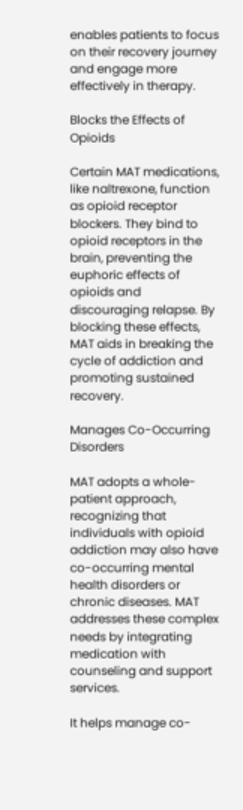enables patients to focus on their recovery journey and engage more effectively in therapy.

Blocks the Effects of Opioids

Certain MAT medications, like naltrexone, function as opioid receptor blockers. They bind to opioid receptors in the brain, preventing the euphoric effects of opioids and discouraging relapse. By blocking these effects, MAT aids in breaking the cycle of addiction and promoting sustained recovery.

Manages Co-Occurring Disorders

MAT adopts a whole-patient approach, recognizing that individuals with opioid addiction may also have co-occurring mental health disorders or chronic diseases. MAT addresses these complex needs by integrating medication with counseling and support services.

It helps manage co-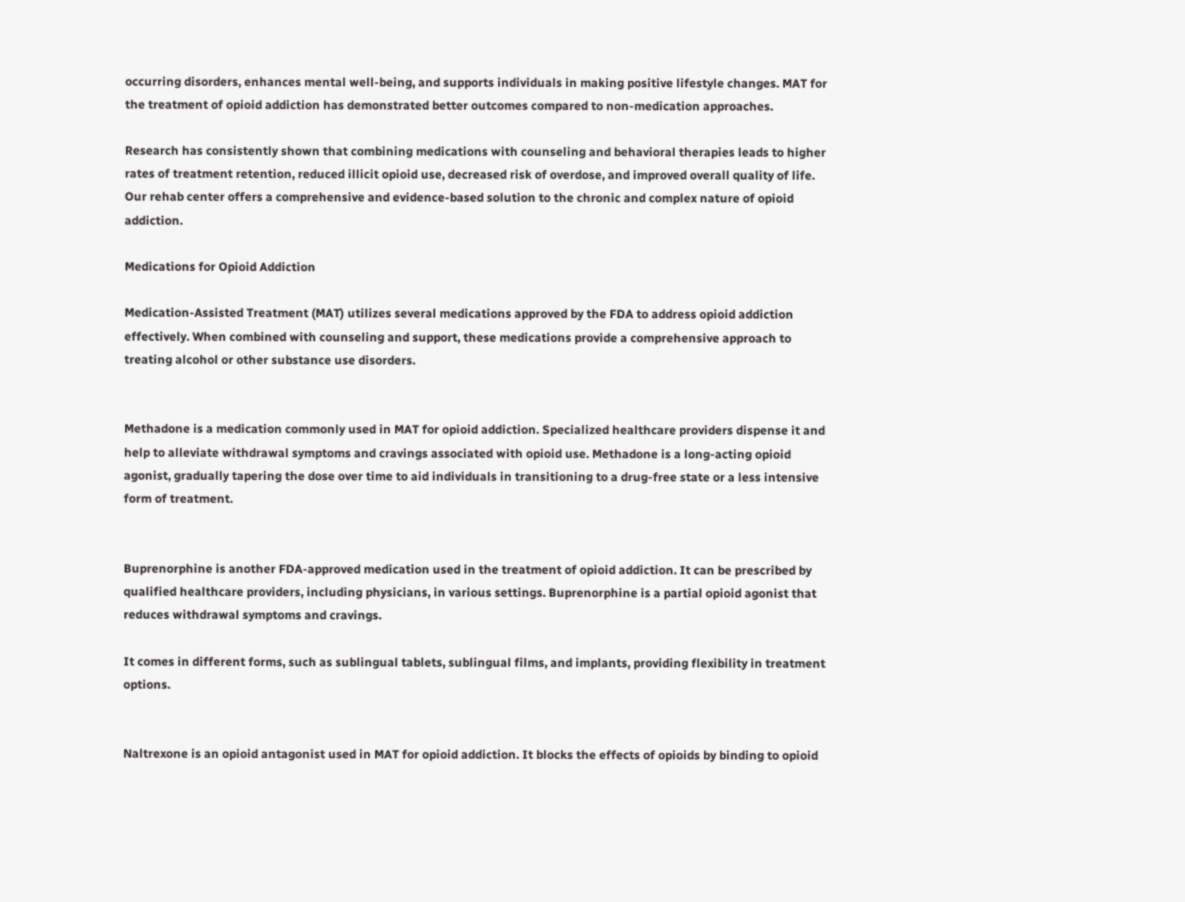occurring disorders, enhances mental well-being, and supports individuals in making positive lifestyle changes. MAT for the treatment of opioid addiction has demonstrated better outcomes compared to non-medication approaches.

Research has consistently shown that combining medications with counseling and behavioral therapies leads to higher rates of treatment retention, reduced illicit opioid use, decreased risk of overdose, and improved overall quality of life. Our rehab center offers a comprehensive and evidence-based solution to the chronic and complex nature of opioid addiction.

Medications for Opioid Addiction

Medication-Assisted Treatment (MAT) utilizes several medications approved by the FDA to address opioid addiction effectively. When combined with counseling and support, these medications provide a comprehensive approach to treating alcohol or other substance use disorders.


Methadone is a medication commonly used in MAT for opioid addiction. Specialized healthcare providers dispense it and help to alleviate withdrawal symptoms and cravings associated with opioid use. Methadone is a long-acting opioid agonist, gradually tapering the dose over time to aid individuals in transitioning to a drug-free state or a less intensive form of treatment.


Buprenorphine is another FDA-approved medication used in the treatment of opioid addiction. It can be prescribed by qualified healthcare providers, including physicians, in various settings. Buprenorphine is a partial opioid agonist that reduces withdrawal symptoms and cravings.

It comes in different forms, such as sublingual tablets, sublingual films, and implants, providing flexibility in treatment options.


Naltrexone is an opioid antagonist used in MAT for opioid addiction. It blocks the effects of opioids by binding to opioid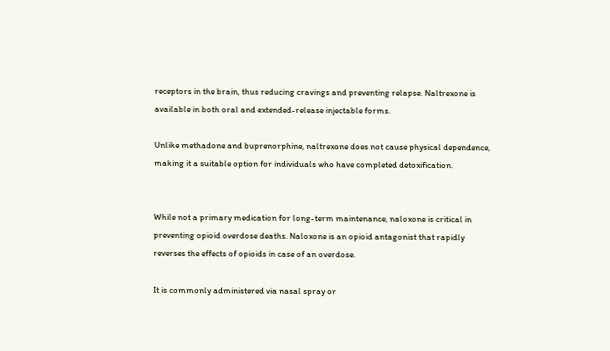receptors in the brain, thus reducing cravings and preventing relapse. Naltrexone is available in both oral and extended-release injectable forms.

Unlike methadone and buprenorphine, naltrexone does not cause physical dependence, making it a suitable option for individuals who have completed detoxification.


While not a primary medication for long-term maintenance, naloxone is critical in preventing opioid overdose deaths. Naloxone is an opioid antagonist that rapidly reverses the effects of opioids in case of an overdose.

It is commonly administered via nasal spray or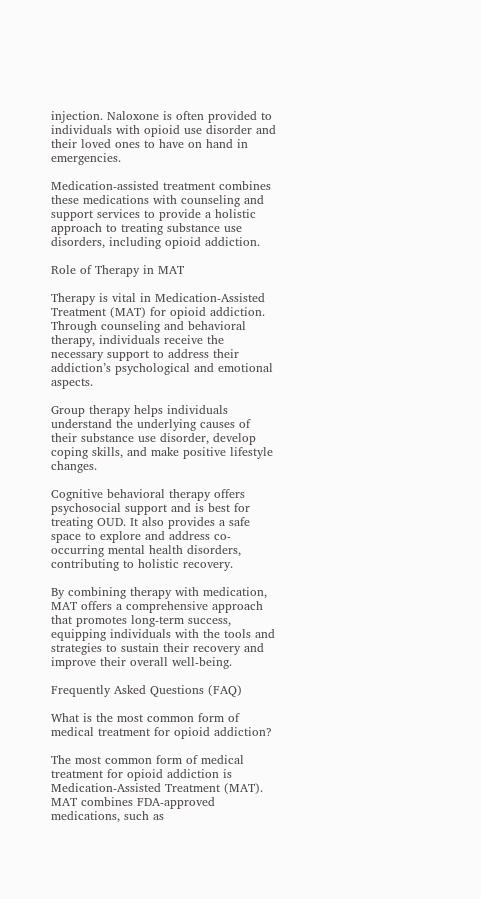injection. Naloxone is often provided to individuals with opioid use disorder and their loved ones to have on hand in emergencies.

Medication-assisted treatment combines these medications with counseling and support services to provide a holistic approach to treating substance use disorders, including opioid addiction.

Role of Therapy in MAT

Therapy is vital in Medication-Assisted Treatment (MAT) for opioid addiction. Through counseling and behavioral therapy, individuals receive the necessary support to address their addiction’s psychological and emotional aspects.

Group therapy helps individuals understand the underlying causes of their substance use disorder, develop coping skills, and make positive lifestyle changes.

Cognitive behavioral therapy offers psychosocial support and is best for treating OUD. It also provides a safe space to explore and address co-occurring mental health disorders, contributing to holistic recovery.

By combining therapy with medication, MAT offers a comprehensive approach that promotes long-term success, equipping individuals with the tools and strategies to sustain their recovery and improve their overall well-being.

Frequently Asked Questions (FAQ)

What is the most common form of medical treatment for opioid addiction?

The most common form of medical treatment for opioid addiction is Medication-Assisted Treatment (MAT). MAT combines FDA-approved medications, such as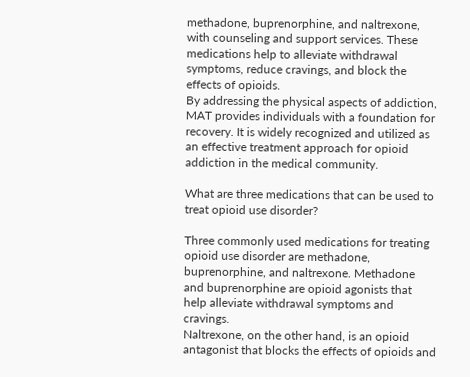methadone, buprenorphine, and naltrexone, with counseling and support services. These medications help to alleviate withdrawal symptoms, reduce cravings, and block the effects of opioids.
By addressing the physical aspects of addiction, MAT provides individuals with a foundation for recovery. It is widely recognized and utilized as an effective treatment approach for opioid addiction in the medical community.

What are three medications that can be used to treat opioid use disorder?

Three commonly used medications for treating opioid use disorder are methadone, buprenorphine, and naltrexone. Methadone and buprenorphine are opioid agonists that help alleviate withdrawal symptoms and cravings.
Naltrexone, on the other hand, is an opioid antagonist that blocks the effects of opioids and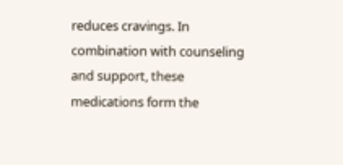reduces cravings. In combination with counseling and support, these medications form the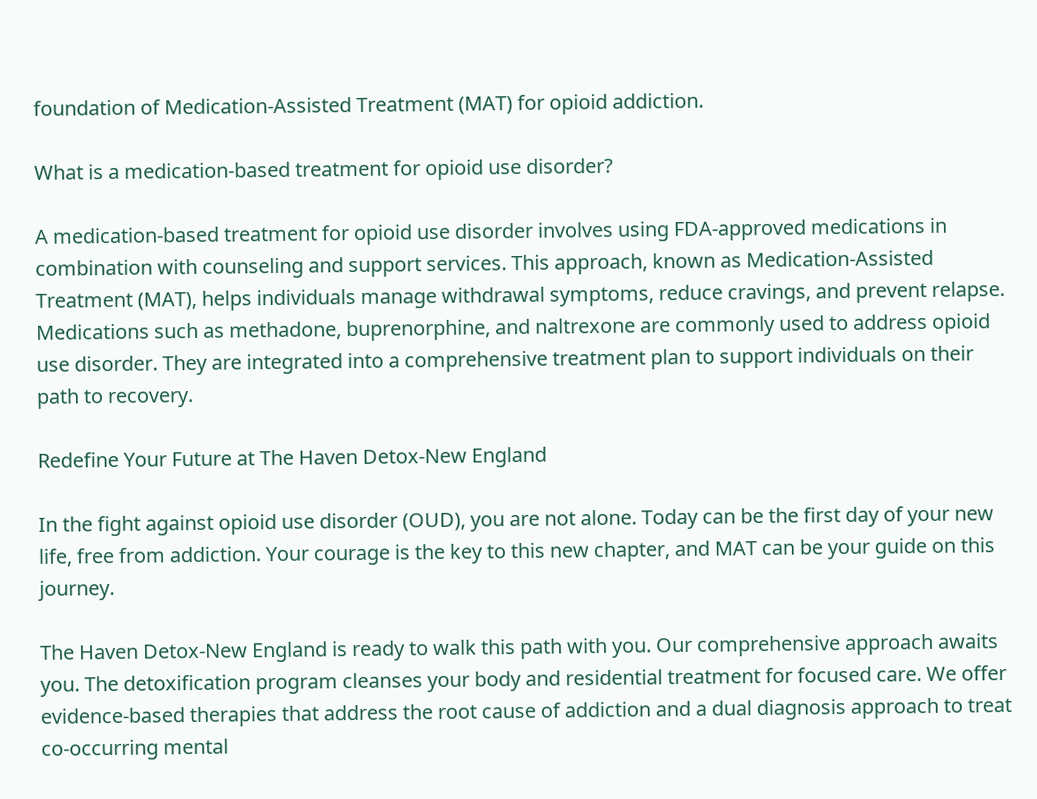foundation of Medication-Assisted Treatment (MAT) for opioid addiction.

What is a medication-based treatment for opioid use disorder?

A medication-based treatment for opioid use disorder involves using FDA-approved medications in combination with counseling and support services. This approach, known as Medication-Assisted Treatment (MAT), helps individuals manage withdrawal symptoms, reduce cravings, and prevent relapse.
Medications such as methadone, buprenorphine, and naltrexone are commonly used to address opioid use disorder. They are integrated into a comprehensive treatment plan to support individuals on their path to recovery.

Redefine Your Future at The Haven Detox-New England

In the fight against opioid use disorder (OUD), you are not alone. Today can be the first day of your new life, free from addiction. Your courage is the key to this new chapter, and MAT can be your guide on this journey.

The Haven Detox-New England is ready to walk this path with you. Our comprehensive approach awaits you. The detoxification program cleanses your body and residential treatment for focused care. We offer evidence-based therapies that address the root cause of addiction and a dual diagnosis approach to treat co-occurring mental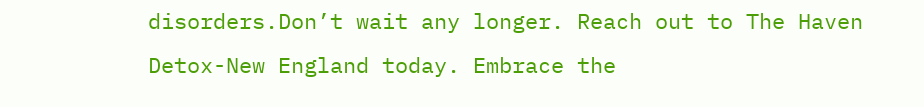disorders.Don’t wait any longer. Reach out to The Haven Detox-New England today. Embrace the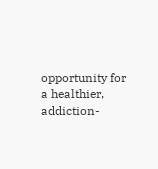opportunity for a healthier, addiction-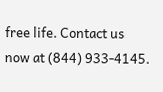free life. Contact us now at (844) 933-4145.